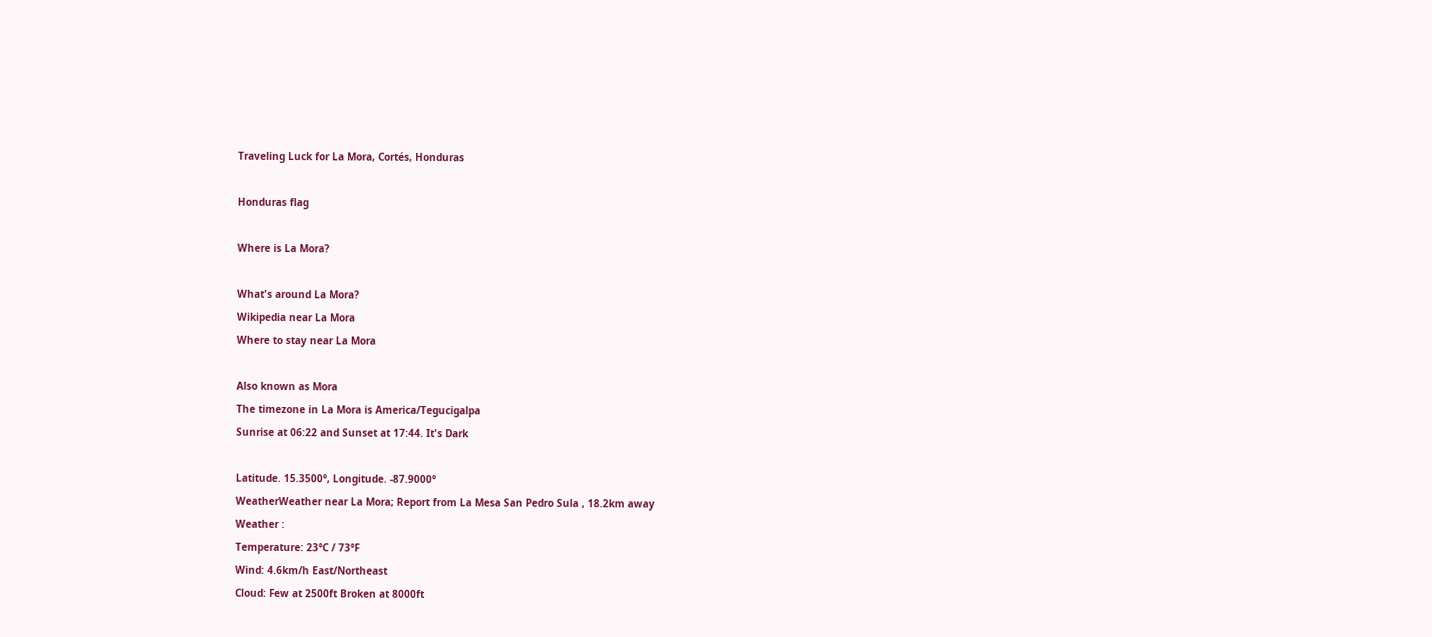Traveling Luck for La Mora, Cortés, Honduras

Honduras flag

Where is La Mora?

What's around La Mora?
Wikipedia near La Mora
Where to stay near La Mora

Also known as Mora
The timezone in La Mora is America/Tegucigalpa
Sunrise at 06:22 and Sunset at 17:44. It's Dark

Latitude. 15.3500°, Longitude. -87.9000°
WeatherWeather near La Mora; Report from La Mesa San Pedro Sula , 18.2km away
Weather :
Temperature: 23°C / 73°F
Wind: 4.6km/h East/Northeast
Cloud: Few at 2500ft Broken at 8000ft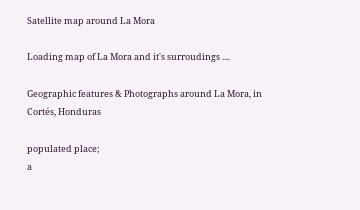Satellite map around La Mora

Loading map of La Mora and it's surroudings ....

Geographic features & Photographs around La Mora, in Cortés, Honduras

populated place;
a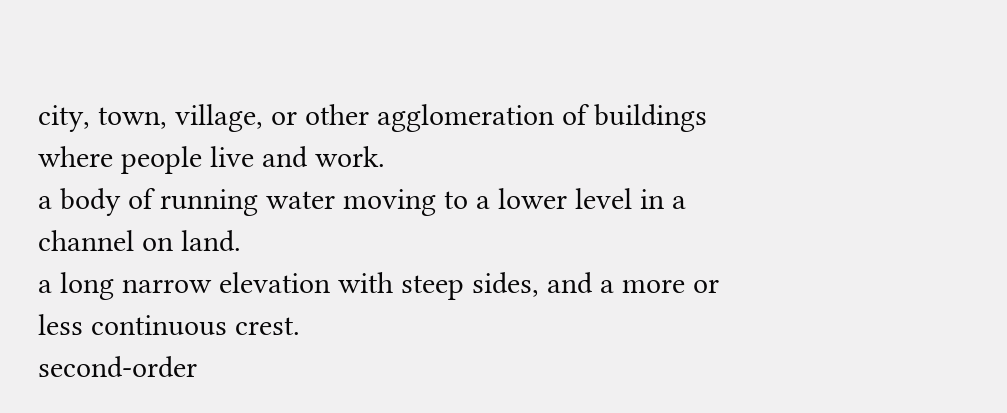city, town, village, or other agglomeration of buildings where people live and work.
a body of running water moving to a lower level in a channel on land.
a long narrow elevation with steep sides, and a more or less continuous crest.
second-order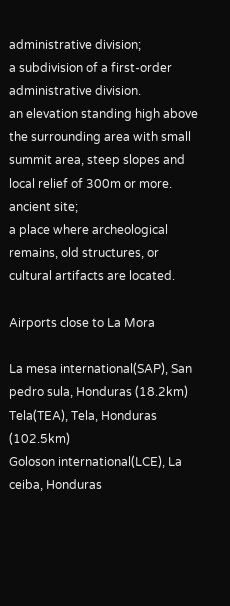administrative division;
a subdivision of a first-order administrative division.
an elevation standing high above the surrounding area with small summit area, steep slopes and local relief of 300m or more.
ancient site;
a place where archeological remains, old structures, or cultural artifacts are located.

Airports close to La Mora

La mesa international(SAP), San pedro sula, Honduras (18.2km)
Tela(TEA), Tela, Honduras (102.5km)
Goloson international(LCE), La ceiba, Honduras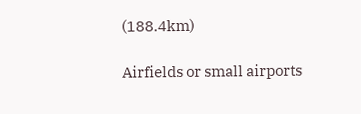(188.4km)

Airfields or small airports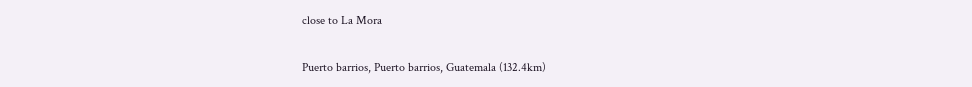close to La Mora

Puerto barrios, Puerto barrios, Guatemala (132.4km)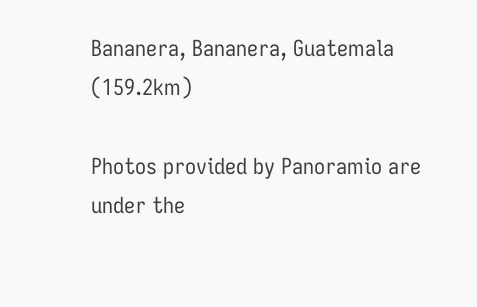Bananera, Bananera, Guatemala (159.2km)

Photos provided by Panoramio are under the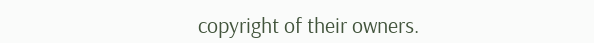copyright of their owners.